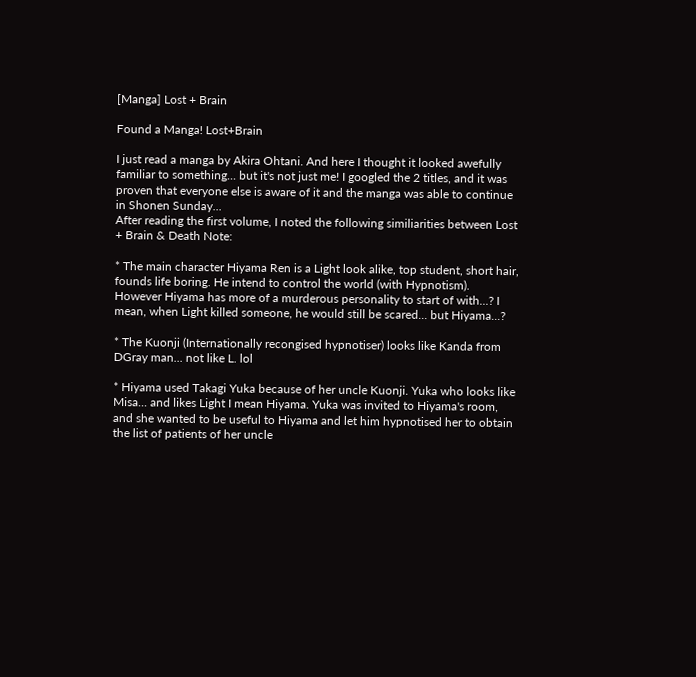[Manga] Lost + Brain

Found a Manga! Lost+Brain

I just read a manga by Akira Ohtani. And here I thought it looked awefully familiar to something... but it's not just me! I googled the 2 titles, and it was proven that everyone else is aware of it and the manga was able to continue in Shonen Sunday...
After reading the first volume, I noted the following similiarities between Lost + Brain & Death Note:

* The main character Hiyama Ren is a Light look alike, top student, short hair, founds life boring. He intend to control the world (with Hypnotism). However Hiyama has more of a murderous personality to start of with...? I mean, when Light killed someone, he would still be scared... but Hiyama...?

* The Kuonji (Internationally recongised hypnotiser) looks like Kanda from DGray man... not like L. lol

* Hiyama used Takagi Yuka because of her uncle Kuonji. Yuka who looks like Misa... and likes Light I mean Hiyama. Yuka was invited to Hiyama's room, and she wanted to be useful to Hiyama and let him hypnotised her to obtain the list of patients of her uncle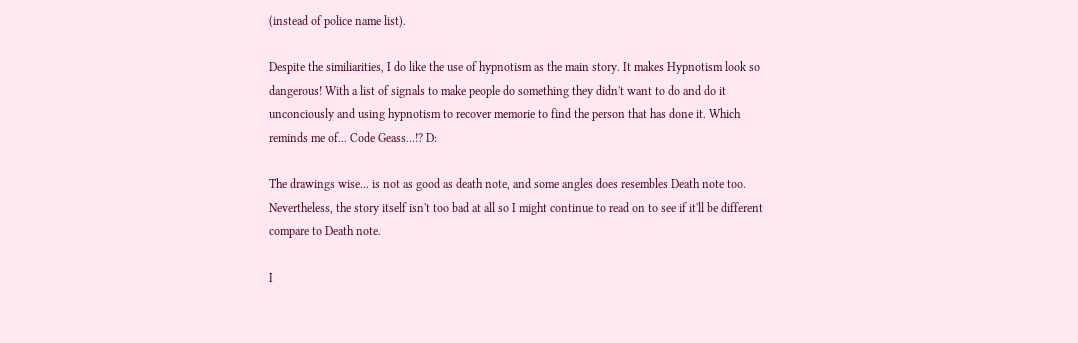(instead of police name list).

Despite the similiarities, I do like the use of hypnotism as the main story. It makes Hypnotism look so dangerous! With a list of signals to make people do something they didn't want to do and do it unconciously and using hypnotism to recover memorie to find the person that has done it. Which reminds me of... Code Geass...!? D:

The drawings wise... is not as good as death note, and some angles does resembles Death note too. Nevertheless, the story itself isn't too bad at all so I might continue to read on to see if it'll be different compare to Death note.

I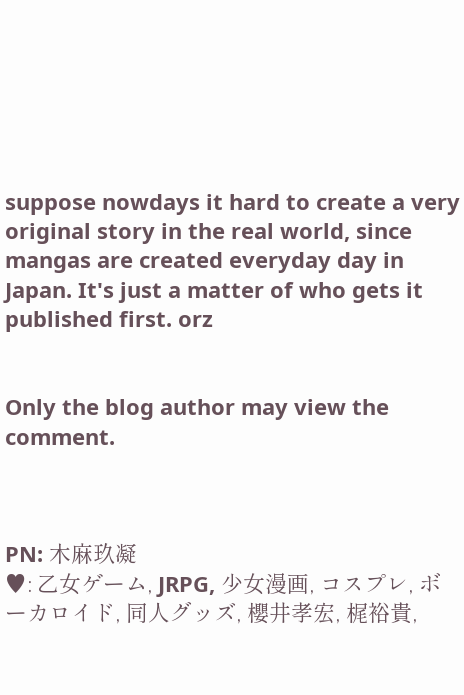suppose nowdays it hard to create a very original story in the real world, since mangas are created everyday day in Japan. It's just a matter of who gets it published first. orz


Only the blog author may view the comment.



PN: 木麻玖凝
♥: 乙女ゲーム, JRPG, 少女漫画, コスプレ, ボーカロイド, 同人グッズ, 櫻井孝宏, 梶裕貴,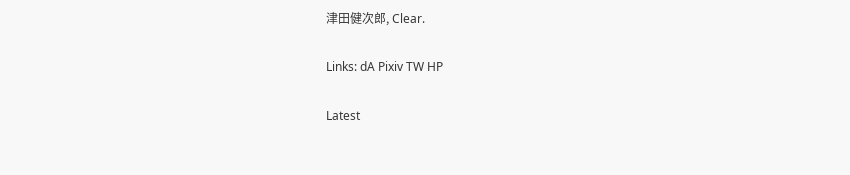津田健次郎, Clear.

Links: dA Pixiv TW HP

Latest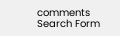comments
Search Form